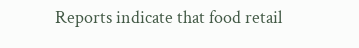Reports indicate that food retail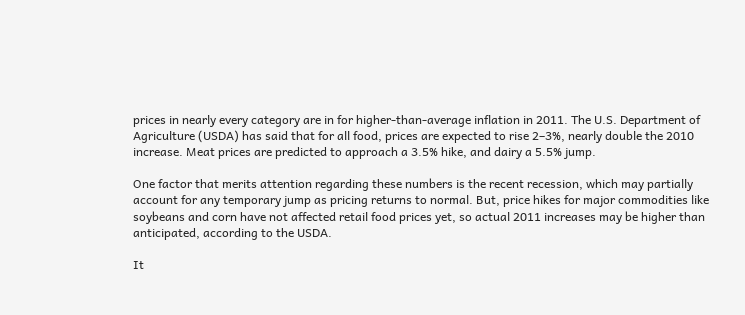prices in nearly every category are in for higher-than-average inflation in 2011. The U.S. Department of Agriculture (USDA) has said that for all food, prices are expected to rise 2–3%, nearly double the 2010 increase. Meat prices are predicted to approach a 3.5% hike, and dairy a 5.5% jump.

One factor that merits attention regarding these numbers is the recent recession, which may partially account for any temporary jump as pricing returns to normal. But, price hikes for major commodities like soybeans and corn have not affected retail food prices yet, so actual 2011 increases may be higher than anticipated, according to the USDA.

It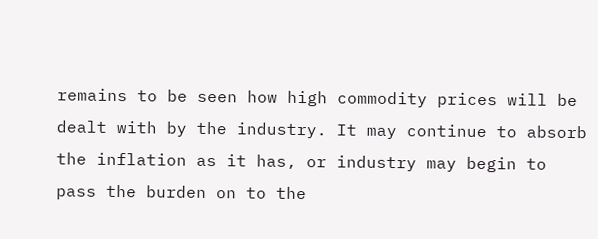remains to be seen how high commodity prices will be dealt with by the industry. It may continue to absorb the inflation as it has, or industry may begin to pass the burden on to the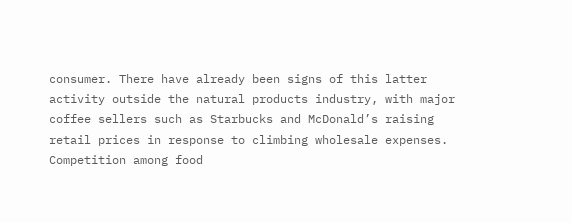consumer. There have already been signs of this latter activity outside the natural products industry, with major coffee sellers such as Starbucks and McDonald’s raising retail prices in response to climbing wholesale expenses. Competition among food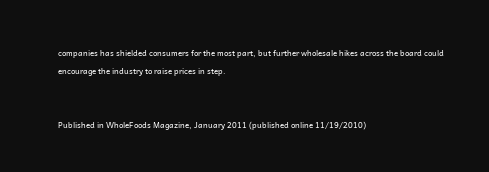companies has shielded consumers for the most part, but further wholesale hikes across the board could encourage the industry to raise prices in step.


Published in WholeFoods Magazine, January 2011 (published online 11/19/2010)